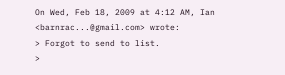On Wed, Feb 18, 2009 at 4:12 AM, Ian <barnrac...@gmail.com> wrote:
> Forgot to send to list.
>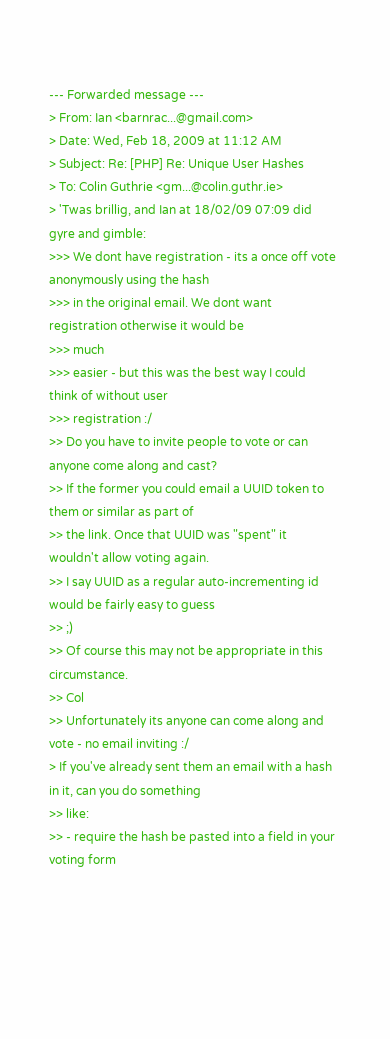--- Forwarded message ---
> From: Ian <barnrac...@gmail.com>
> Date: Wed, Feb 18, 2009 at 11:12 AM
> Subject: Re: [PHP] Re: Unique User Hashes
> To: Colin Guthrie <gm...@colin.guthr.ie>
> 'Twas brillig, and Ian at 18/02/09 07:09 did gyre and gimble:
>>> We dont have registration - its a once off vote anonymously using the hash
>>> in the original email. We dont want registration otherwise it would be
>>> much
>>> easier - but this was the best way I could think of without user
>>> registration :/
>> Do you have to invite people to vote or can anyone come along and cast?
>> If the former you could email a UUID token to them or similar as part of
>> the link. Once that UUID was "spent" it wouldn't allow voting again.
>> I say UUID as a regular auto-incrementing id would be fairly easy to guess
>> ;)
>> Of course this may not be appropriate in this circumstance.
>> Col
>> Unfortunately its anyone can come along and vote - no email inviting :/
> If you've already sent them an email with a hash in it, can you do something
>> like:
>> - require the hash be pasted into a field in your voting form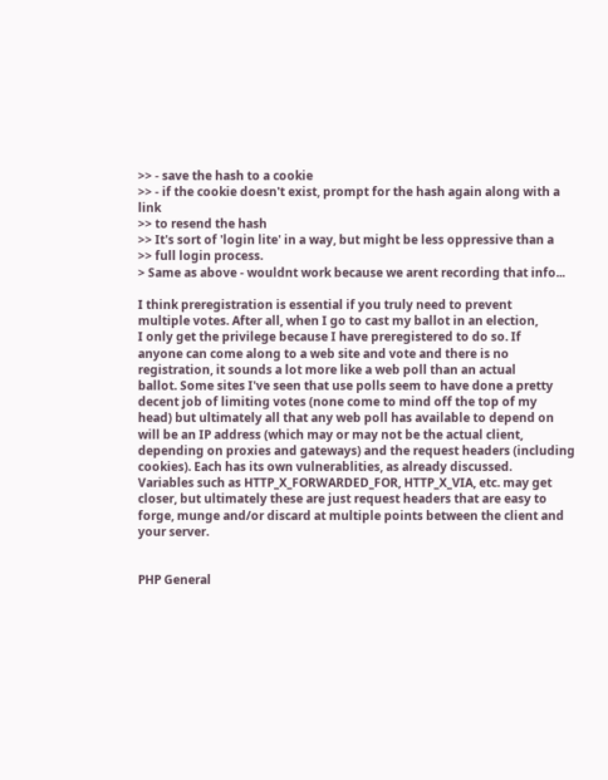>> - save the hash to a cookie
>> - if the cookie doesn't exist, prompt for the hash again along with a link
>> to resend the hash
>> It's sort of 'login lite' in a way, but might be less oppressive than a
>> full login process.
> Same as above - wouldnt work because we arent recording that info...

I think preregistration is essential if you truly need to prevent
multiple votes. After all, when I go to cast my ballot in an election,
I only get the privilege because I have preregistered to do so. If
anyone can come along to a web site and vote and there is no
registration, it sounds a lot more like a web poll than an actual
ballot. Some sites I've seen that use polls seem to have done a pretty
decent job of limiting votes (none come to mind off the top of my
head) but ultimately all that any web poll has available to depend on
will be an IP address (which may or may not be the actual client,
depending on proxies and gateways) and the request headers (including
cookies). Each has its own vulnerablities, as already discussed.
Variables such as HTTP_X_FORWARDED_FOR, HTTP_X_VIA, etc. may get
closer, but ultimately these are just request headers that are easy to
forge, munge and/or discard at multiple points between the client and
your server.


PHP General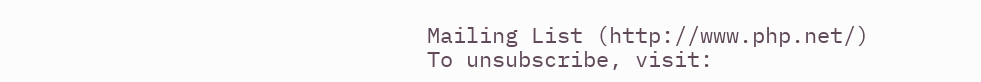Mailing List (http://www.php.net/)
To unsubscribe, visit: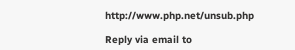http://www.php.net/unsub.php

Reply via email to